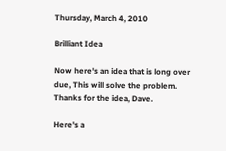Thursday, March 4, 2010

Brilliant Idea

Now here's an idea that is long over due, This will solve the problem.
Thanks for the idea, Dave.

Here's a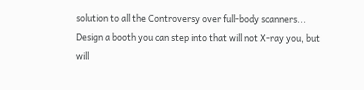solution to all the Controversy over full-body scanners...
Design a booth you can step into that will not X-ray you, but will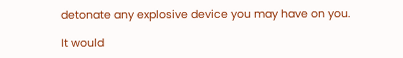detonate any explosive device you may have on you.

It would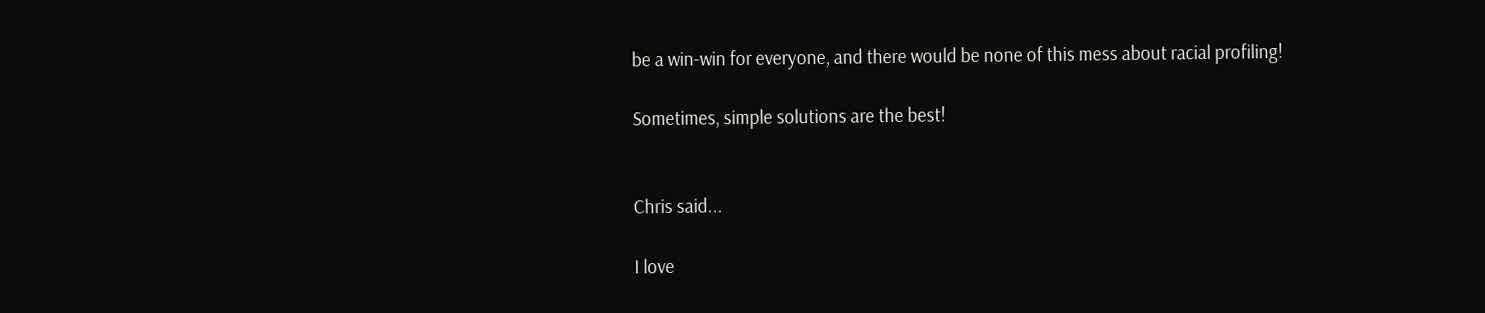be a win-win for everyone, and there would be none of this mess about racial profiling!

Sometimes, simple solutions are the best!


Chris said...

I love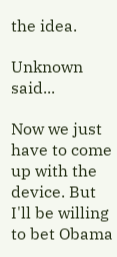the idea.

Unknown said...

Now we just have to come up with the device. But I'll be willing to bet Obama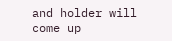and holder will come up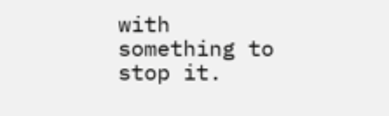with something to stop it.